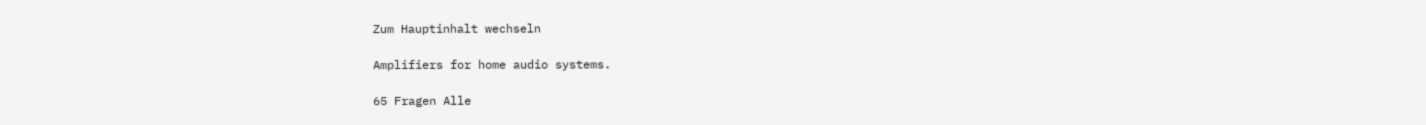Zum Hauptinhalt wechseln

Amplifiers for home audio systems.

65 Fragen Alle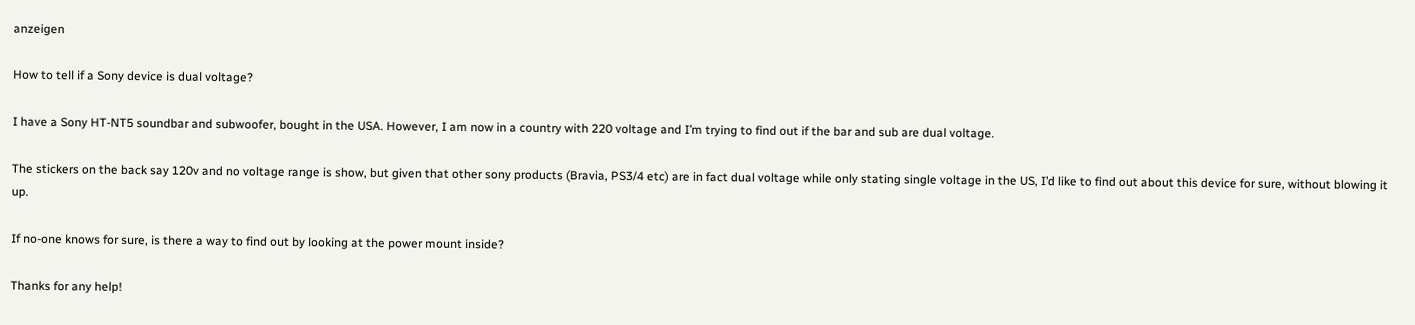anzeigen

How to tell if a Sony device is dual voltage?

I have a Sony HT-NT5 soundbar and subwoofer, bought in the USA. However, I am now in a country with 220 voltage and I’m trying to find out if the bar and sub are dual voltage.

The stickers on the back say 120v and no voltage range is show, but given that other sony products (Bravia, PS3/4 etc) are in fact dual voltage while only stating single voltage in the US, I’d like to find out about this device for sure, without blowing it up.

If no-one knows for sure, is there a way to find out by looking at the power mount inside?

Thanks for any help!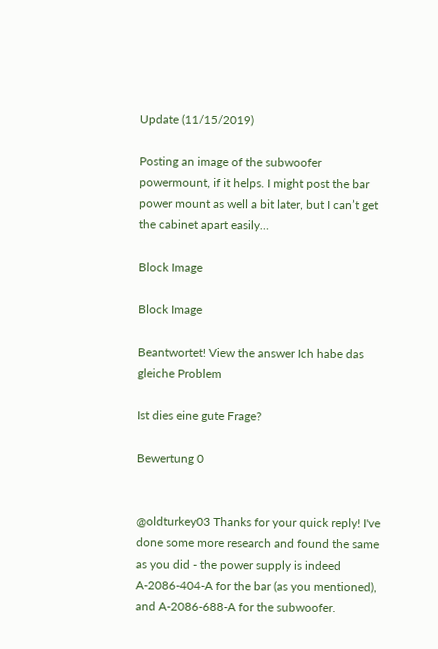Update (11/15/2019)

Posting an image of the subwoofer powermount, if it helps. I might post the bar power mount as well a bit later, but I can’t get the cabinet apart easily…

Block Image

Block Image

Beantwortet! View the answer Ich habe das gleiche Problem

Ist dies eine gute Frage?

Bewertung 0


@oldturkey03 Thanks for your quick reply! I've done some more research and found the same as you did - the power supply is indeed A-2086-404-A for the bar (as you mentioned), and A-2086-688-A for the subwoofer.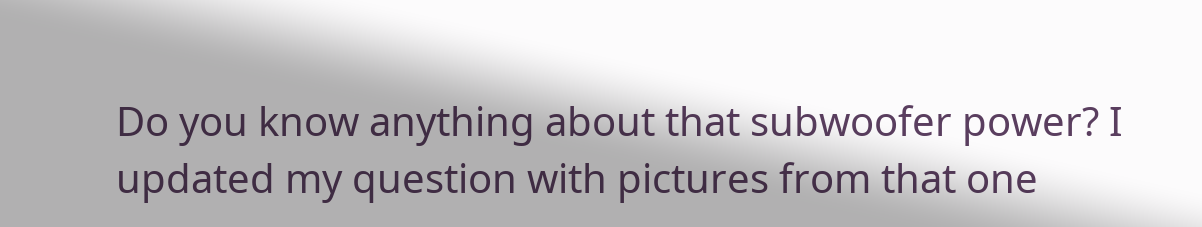Do you know anything about that subwoofer power? I updated my question with pictures from that one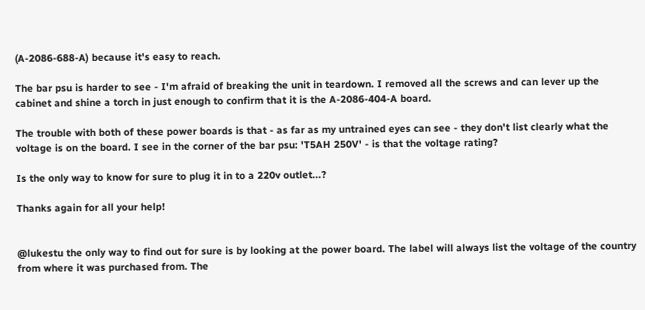(A-2086-688-A) because it's easy to reach.

The bar psu is harder to see - I'm afraid of breaking the unit in teardown. I removed all the screws and can lever up the cabinet and shine a torch in just enough to confirm that it is the A-2086-404-A board.

The trouble with both of these power boards is that - as far as my untrained eyes can see - they don't list clearly what the voltage is on the board. I see in the corner of the bar psu: 'T5AH 250V' - is that the voltage rating?

Is the only way to know for sure to plug it in to a 220v outlet...?

Thanks again for all your help!


@lukestu the only way to find out for sure is by looking at the power board. The label will always list the voltage of the country from where it was purchased from. The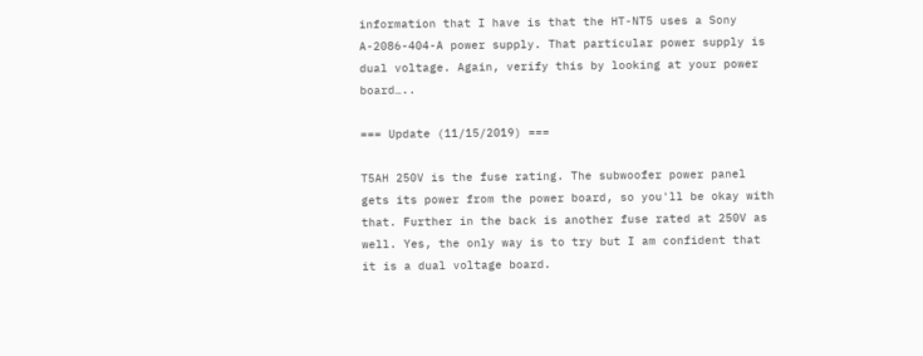information that I have is that the HT-NT5 uses a Sony A-2086-404-A power supply. That particular power supply is dual voltage. Again, verify this by looking at your power board…..

=== Update (11/15/2019) ===

T5AH 250V is the fuse rating. The subwoofer power panel gets its power from the power board, so you'll be okay with that. Further in the back is another fuse rated at 250V as well. Yes, the only way is to try but I am confident that it is a dual voltage board.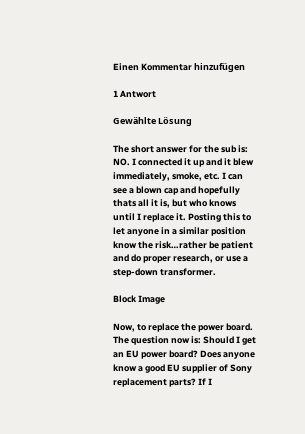Einen Kommentar hinzufügen

1 Antwort

Gewählte Lösung

The short answer for the sub is: NO. I connected it up and it blew immediately, smoke, etc. I can see a blown cap and hopefully thats all it is, but who knows until I replace it. Posting this to let anyone in a similar position know the risk…rather be patient and do proper research, or use a step-down transformer.

Block Image

Now, to replace the power board. The question now is: Should I get an EU power board? Does anyone know a good EU supplier of Sony replacement parts? If I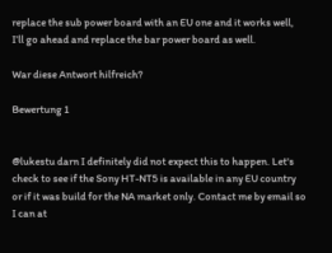replace the sub power board with an EU one and it works well, I’ll go ahead and replace the bar power board as well.

War diese Antwort hilfreich?

Bewertung 1


@lukestu darn I definitely did not expect this to happen. Let's check to see if the Sony HT-NT5 is available in any EU country or if it was build for the NA market only. Contact me by email so I can at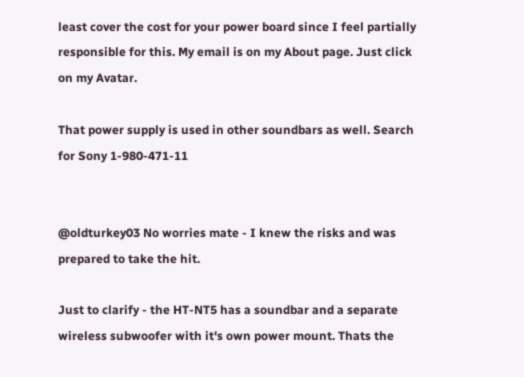least cover the cost for your power board since I feel partially responsible for this. My email is on my About page. Just click on my Avatar.

That power supply is used in other soundbars as well. Search for Sony 1-980-471-11


@oldturkey03 No worries mate - I knew the risks and was prepared to take the hit.

Just to clarify - the HT-NT5 has a soundbar and a separate wireless subwoofer with it's own power mount. Thats the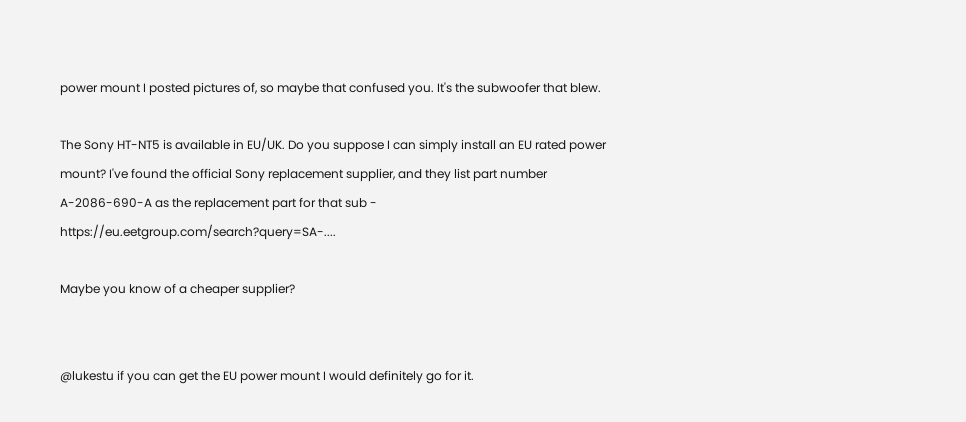power mount I posted pictures of, so maybe that confused you. It's the subwoofer that blew.

The Sony HT-NT5 is available in EU/UK. Do you suppose I can simply install an EU rated power mount? I've found the official Sony replacement supplier, and they list part number A-2086-690-A as the replacement part for that sub - https://eu.eetgroup.com/search?query=SA-....

Maybe you know of a cheaper supplier?


@lukestu if you can get the EU power mount I would definitely go for it.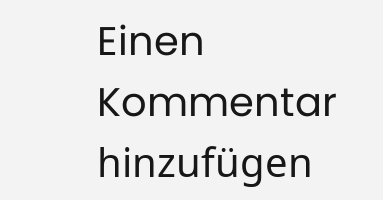Einen Kommentar hinzufügen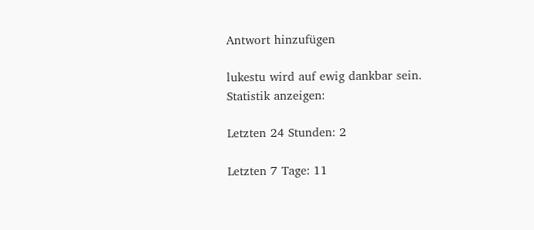Antwort hinzufügen

lukestu wird auf ewig dankbar sein.
Statistik anzeigen:

Letzten 24 Stunden: 2

Letzten 7 Tage: 11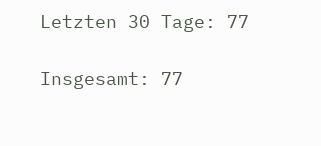Letzten 30 Tage: 77

Insgesamt: 77